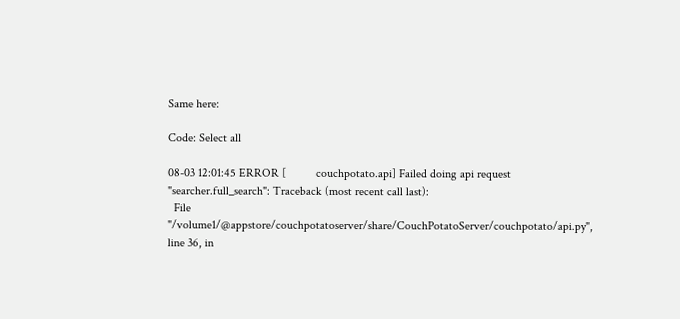Same here:

Code: Select all

08-03 12:01:45 ERROR [          couchpotato.api] Failed doing api request "searcher.full_search": Traceback (most recent call last):
  File "/volume1/@appstore/couchpotatoserver/share/CouchPotatoServer/couchpotato/api.py", line 36, in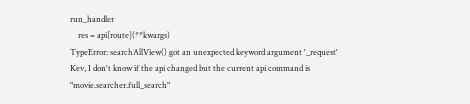run_handler
    res = api[route](**kwargs)
TypeError: searchAllView() got an unexpected keyword argument '_request'
Kev, I don't know if the api changed but the current api command is "movie.searcher.full_search"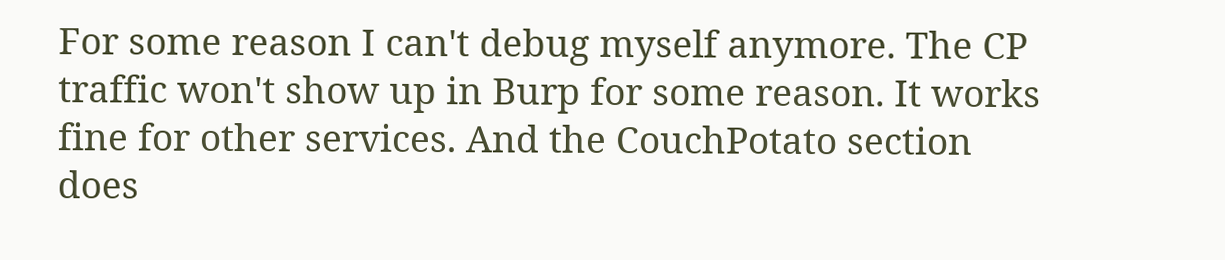For some reason I can't debug myself anymore. The CP traffic won't show up in Burp for some reason. It works fine for other services. And the CouchPotato section does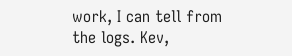work, I can tell from the logs. Kev,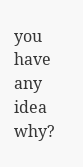you have any idea why?